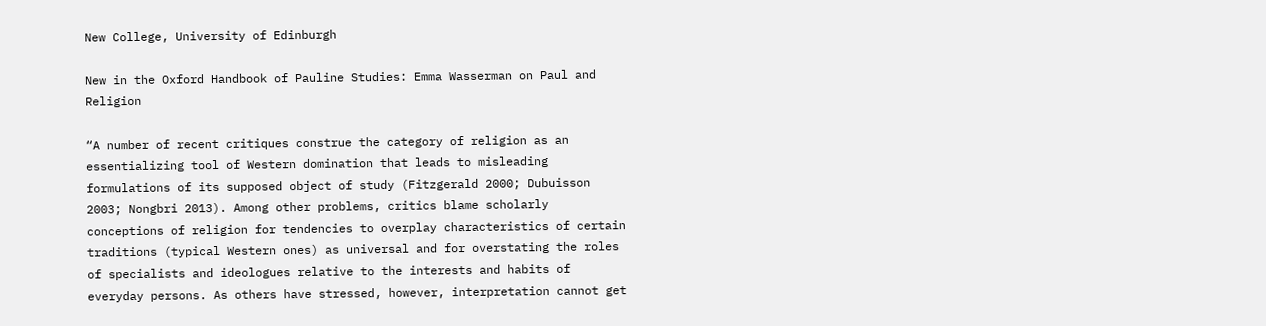New College, University of Edinburgh

New in the Oxford Handbook of Pauline Studies: Emma Wasserman on Paul and Religion

“A number of recent critiques construe the category of religion as an essentializing tool of Western domination that leads to misleading formulations of its supposed object of study (Fitzgerald 2000; Dubuisson 2003; Nongbri 2013). Among other problems, critics blame scholarly conceptions of religion for tendencies to overplay characteristics of certain traditions (typical Western ones) as universal and for overstating the roles of specialists and ideologues relative to the interests and habits of everyday persons. As others have stressed, however, interpretation cannot get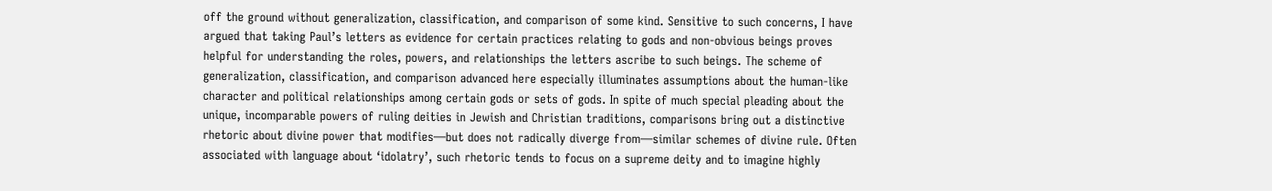off the ground without generalization, classification, and comparison of some kind. Sensitive to such concerns, I have argued that taking Paul’s letters as evidence for certain practices relating to gods and non-obvious beings proves helpful for understanding the roles, powers, and relationships the letters ascribe to such beings. The scheme of generalization, classification, and comparison advanced here especially illuminates assumptions about the human-like character and political relationships among certain gods or sets of gods. In spite of much special pleading about the unique, incomparable powers of ruling deities in Jewish and Christian traditions, comparisons bring out a distinctive rhetoric about divine power that modifies—but does not radically diverge from—similar schemes of divine rule. Often associated with language about ‘idolatry’, such rhetoric tends to focus on a supreme deity and to imagine highly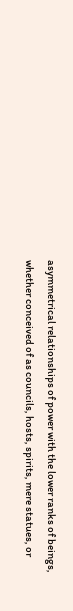asymmetrical relationships of power with the lower ranks of beings, whether conceived of as councils, hosts, spirits, mere statues, or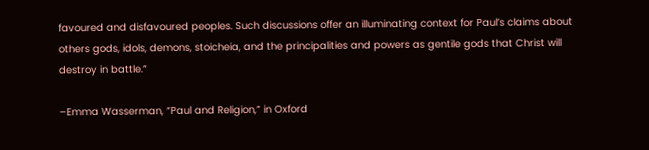favoured and disfavoured peoples. Such discussions offer an illuminating context for Paul’s claims about others gods, idols, demons, stoicheia, and the principalities and powers as gentile gods that Christ will destroy in battle.”

–Emma Wasserman, “Paul and Religion,” in Oxford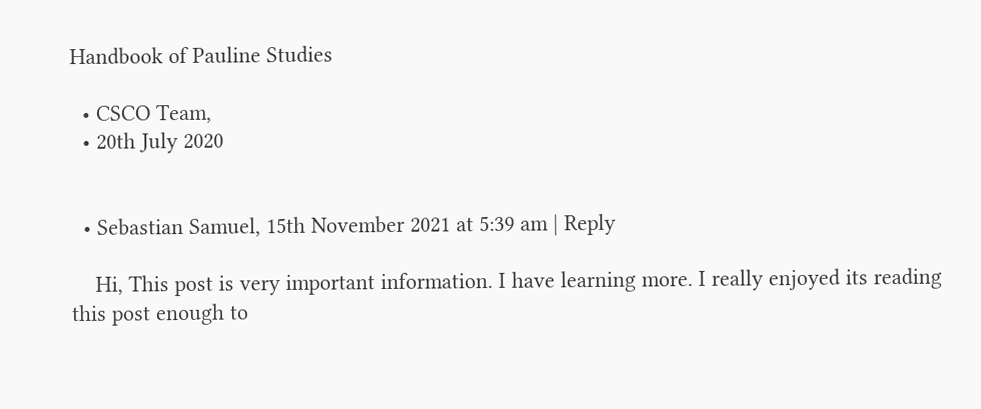Handbook of Pauline Studies

  • CSCO Team,
  • 20th July 2020


  • Sebastian Samuel, 15th November 2021 at 5:39 am | Reply

    Hi, This post is very important information. I have learning more. I really enjoyed its reading this post enough to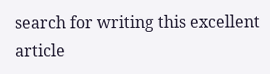search for writing this excellent article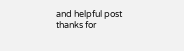and helpful post thanks for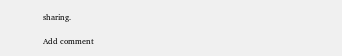sharing.

Add comment